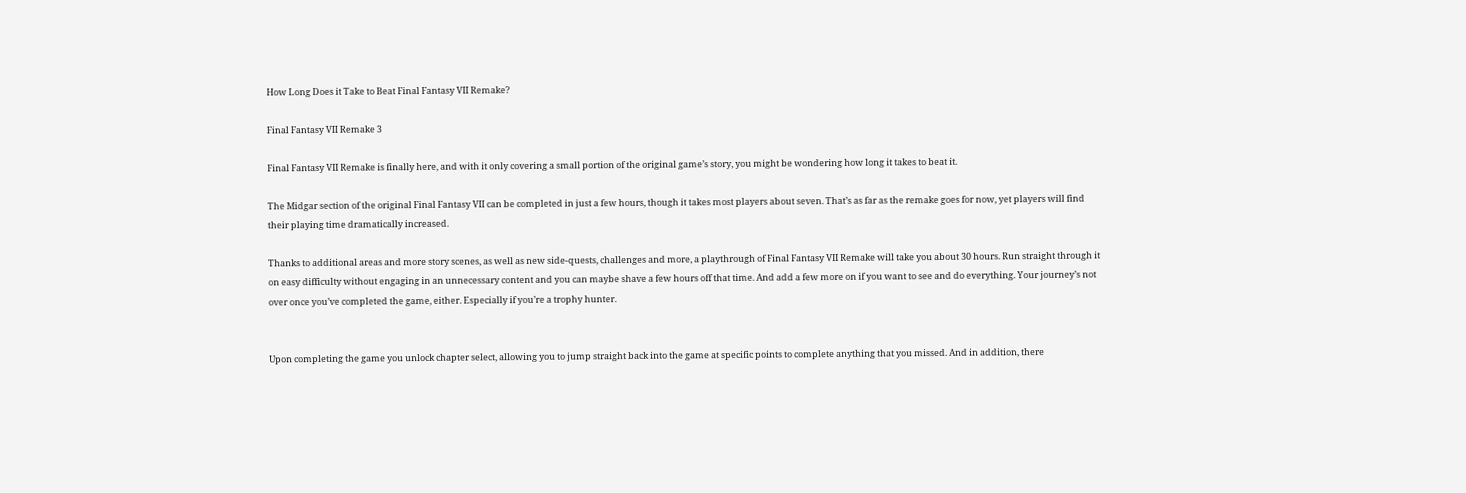How Long Does it Take to Beat Final Fantasy VII Remake?

Final Fantasy VII Remake 3

Final Fantasy VII Remake is finally here, and with it only covering a small portion of the original game’s story, you might be wondering how long it takes to beat it.

The Midgar section of the original Final Fantasy VII can be completed in just a few hours, though it takes most players about seven. That’s as far as the remake goes for now, yet players will find their playing time dramatically increased.

Thanks to additional areas and more story scenes, as well as new side-quests, challenges and more, a playthrough of Final Fantasy VII Remake will take you about 30 hours. Run straight through it on easy difficulty without engaging in an unnecessary content and you can maybe shave a few hours off that time. And add a few more on if you want to see and do everything. Your journey’s not over once you’ve completed the game, either. Especially if you’re a trophy hunter.


Upon completing the game you unlock chapter select, allowing you to jump straight back into the game at specific points to complete anything that you missed. And in addition, there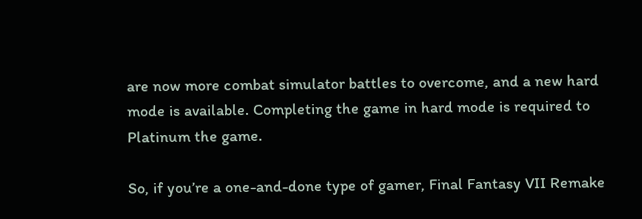are now more combat simulator battles to overcome, and a new hard mode is available. Completing the game in hard mode is required to Platinum the game.

So, if you’re a one-and-done type of gamer, Final Fantasy VII Remake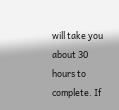will take you about 30 hours to complete. If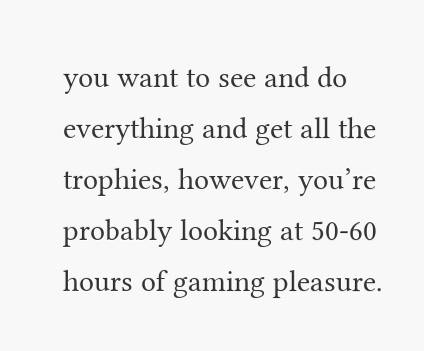you want to see and do everything and get all the trophies, however, you’re probably looking at 50-60 hours of gaming pleasure.